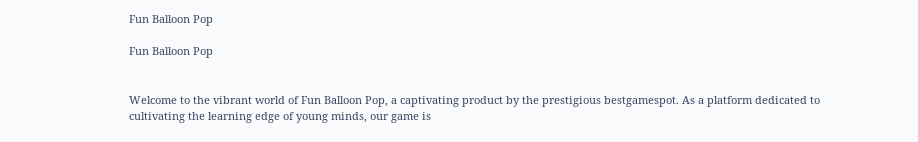Fun Balloon Pop

Fun Balloon Pop


Welcome to the vibrant world of Fun Balloon Pop, a captivating product by the prestigious bestgamespot. As a platform dedicated to cultivating the learning edge of young minds, our game is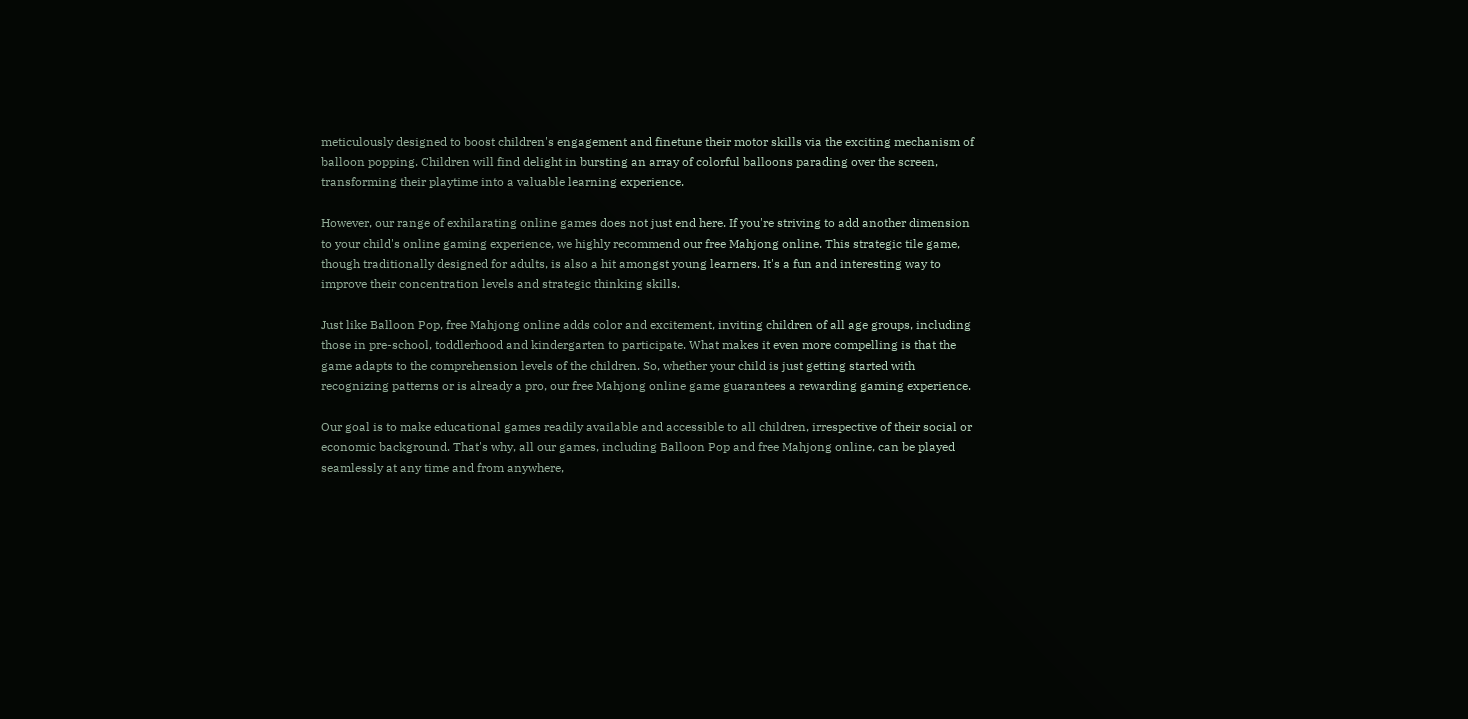meticulously designed to boost children's engagement and finetune their motor skills via the exciting mechanism of balloon popping. Children will find delight in bursting an array of colorful balloons parading over the screen, transforming their playtime into a valuable learning experience.

However, our range of exhilarating online games does not just end here. If you're striving to add another dimension to your child's online gaming experience, we highly recommend our free Mahjong online. This strategic tile game, though traditionally designed for adults, is also a hit amongst young learners. It's a fun and interesting way to improve their concentration levels and strategic thinking skills.

Just like Balloon Pop, free Mahjong online adds color and excitement, inviting children of all age groups, including those in pre-school, toddlerhood and kindergarten to participate. What makes it even more compelling is that the game adapts to the comprehension levels of the children. So, whether your child is just getting started with recognizing patterns or is already a pro, our free Mahjong online game guarantees a rewarding gaming experience.

Our goal is to make educational games readily available and accessible to all children, irrespective of their social or economic background. That's why, all our games, including Balloon Pop and free Mahjong online, can be played seamlessly at any time and from anywhere,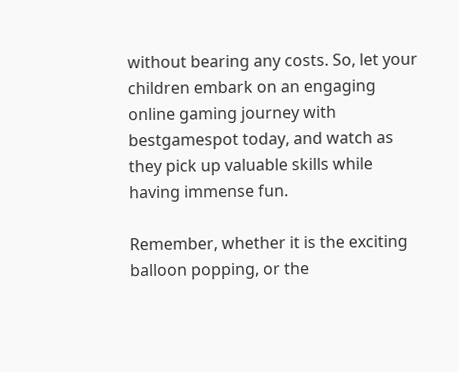without bearing any costs. So, let your children embark on an engaging online gaming journey with bestgamespot today, and watch as they pick up valuable skills while having immense fun.

Remember, whether it is the exciting balloon popping, or the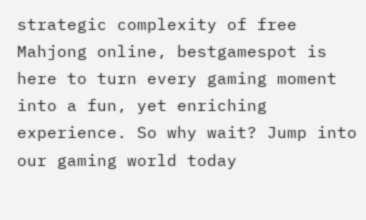strategic complexity of free Mahjong online, bestgamespot is here to turn every gaming moment into a fun, yet enriching experience. So why wait? Jump into our gaming world today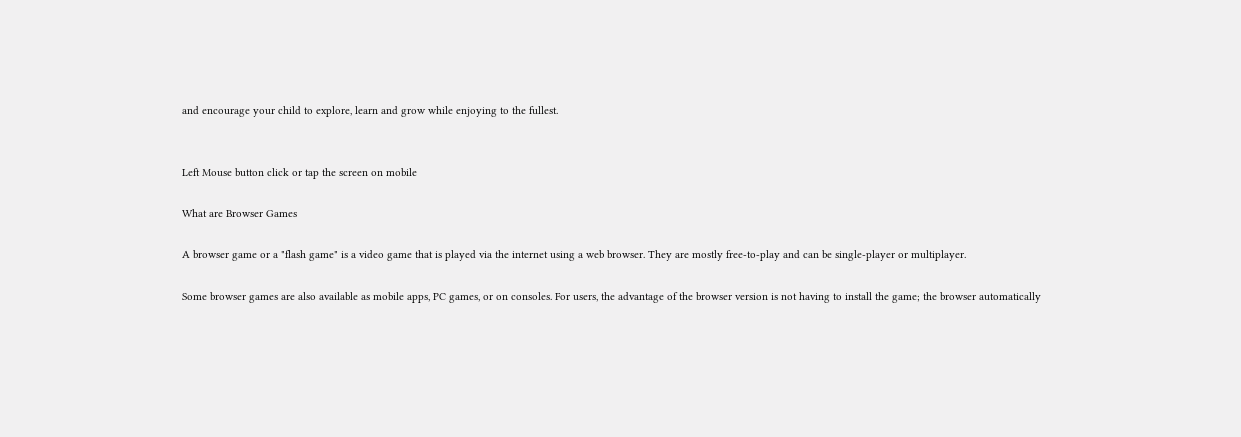and encourage your child to explore, learn and grow while enjoying to the fullest.


Left Mouse button click or tap the screen on mobile

What are Browser Games

A browser game or a "flash game" is a video game that is played via the internet using a web browser. They are mostly free-to-play and can be single-player or multiplayer.

Some browser games are also available as mobile apps, PC games, or on consoles. For users, the advantage of the browser version is not having to install the game; the browser automatically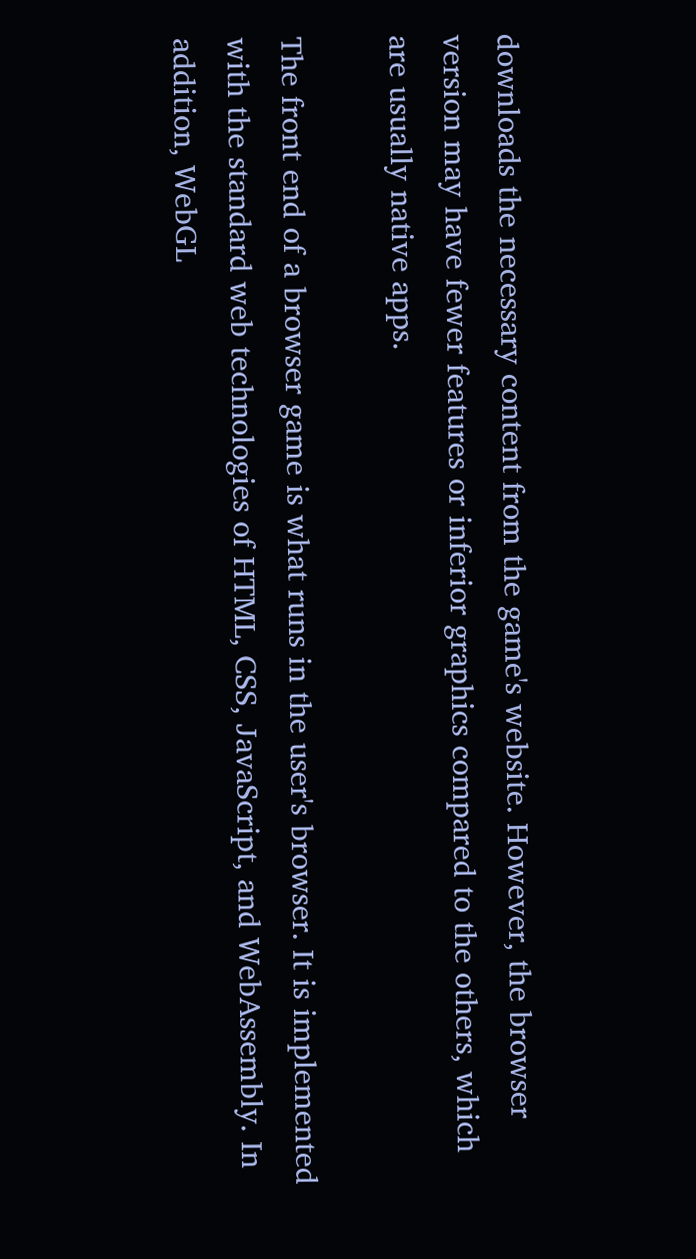downloads the necessary content from the game's website. However, the browser version may have fewer features or inferior graphics compared to the others, which are usually native apps.

The front end of a browser game is what runs in the user's browser. It is implemented with the standard web technologies of HTML, CSS, JavaScript, and WebAssembly. In addition, WebGL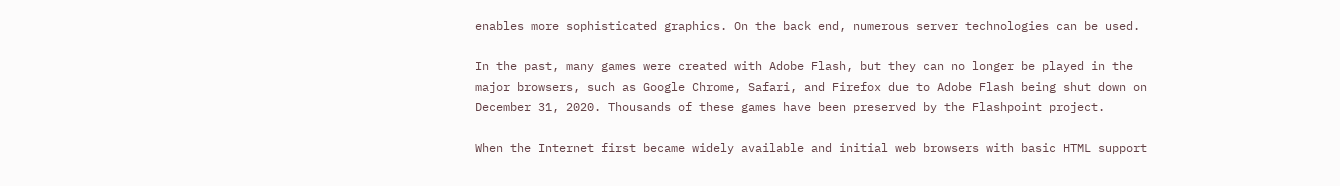enables more sophisticated graphics. On the back end, numerous server technologies can be used.

In the past, many games were created with Adobe Flash, but they can no longer be played in the major browsers, such as Google Chrome, Safari, and Firefox due to Adobe Flash being shut down on December 31, 2020. Thousands of these games have been preserved by the Flashpoint project.

When the Internet first became widely available and initial web browsers with basic HTML support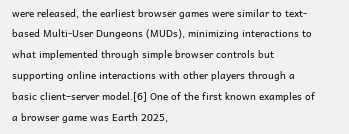were released, the earliest browser games were similar to text-based Multi-User Dungeons (MUDs), minimizing interactions to what implemented through simple browser controls but supporting online interactions with other players through a basic client–server model.[6] One of the first known examples of a browser game was Earth 2025,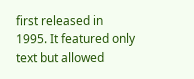first released in 1995. It featured only text but allowed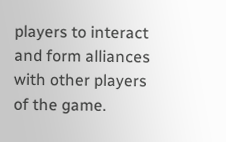players to interact and form alliances with other players of the game.